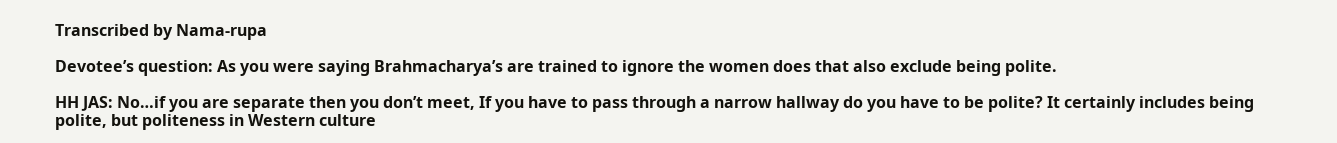Transcribed by Nama-rupa

Devotee’s question: As you were saying Brahmacharya’s are trained to ignore the women does that also exclude being polite.

HH JAS: No…if you are separate then you don’t meet, If you have to pass through a narrow hallway do you have to be polite? It certainly includes being polite, but politeness in Western culture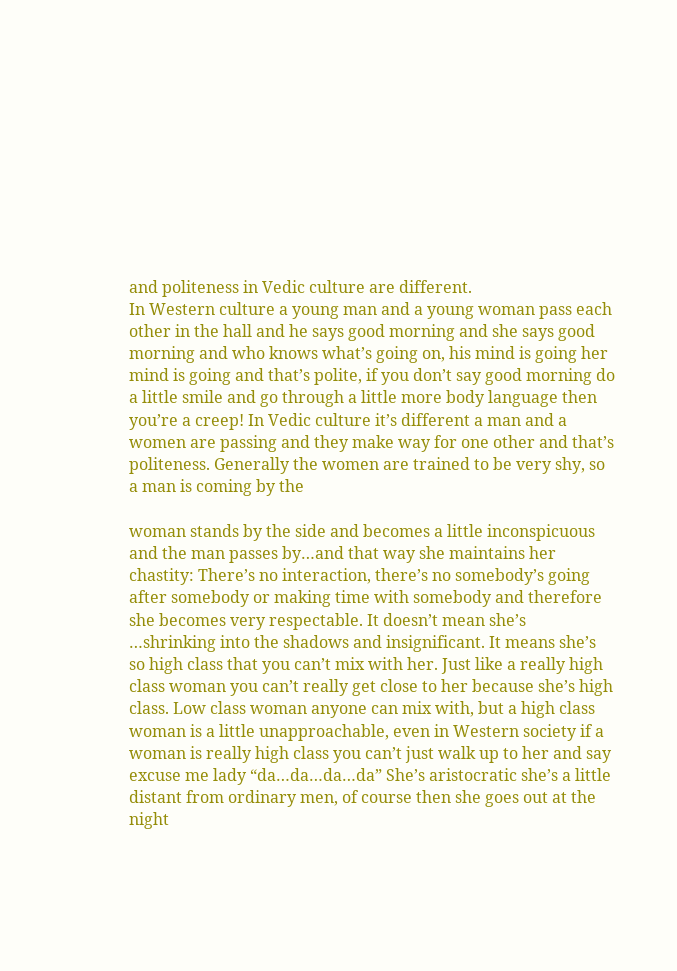and politeness in Vedic culture are different.
In Western culture a young man and a young woman pass each other in the hall and he says good morning and she says good morning and who knows what’s going on, his mind is going her mind is going and that’s polite, if you don’t say good morning do a little smile and go through a little more body language then you’re a creep! In Vedic culture it’s different a man and a women are passing and they make way for one other and that’s politeness. Generally the women are trained to be very shy, so a man is coming by the

woman stands by the side and becomes a little inconspicuous and the man passes by…and that way she maintains her chastity: There’s no interaction, there’s no somebody’s going after somebody or making time with somebody and therefore she becomes very respectable. It doesn’t mean she’s …shrinking into the shadows and insignificant. It means she’s so high class that you can’t mix with her. Just like a really high class woman you can’t really get close to her because she’s high class. Low class woman anyone can mix with, but a high class woman is a little unapproachable, even in Western society if a woman is really high class you can’t just walk up to her and say excuse me lady “da…da…da…da” She’s aristocratic she’s a little distant from ordinary men, of course then she goes out at the night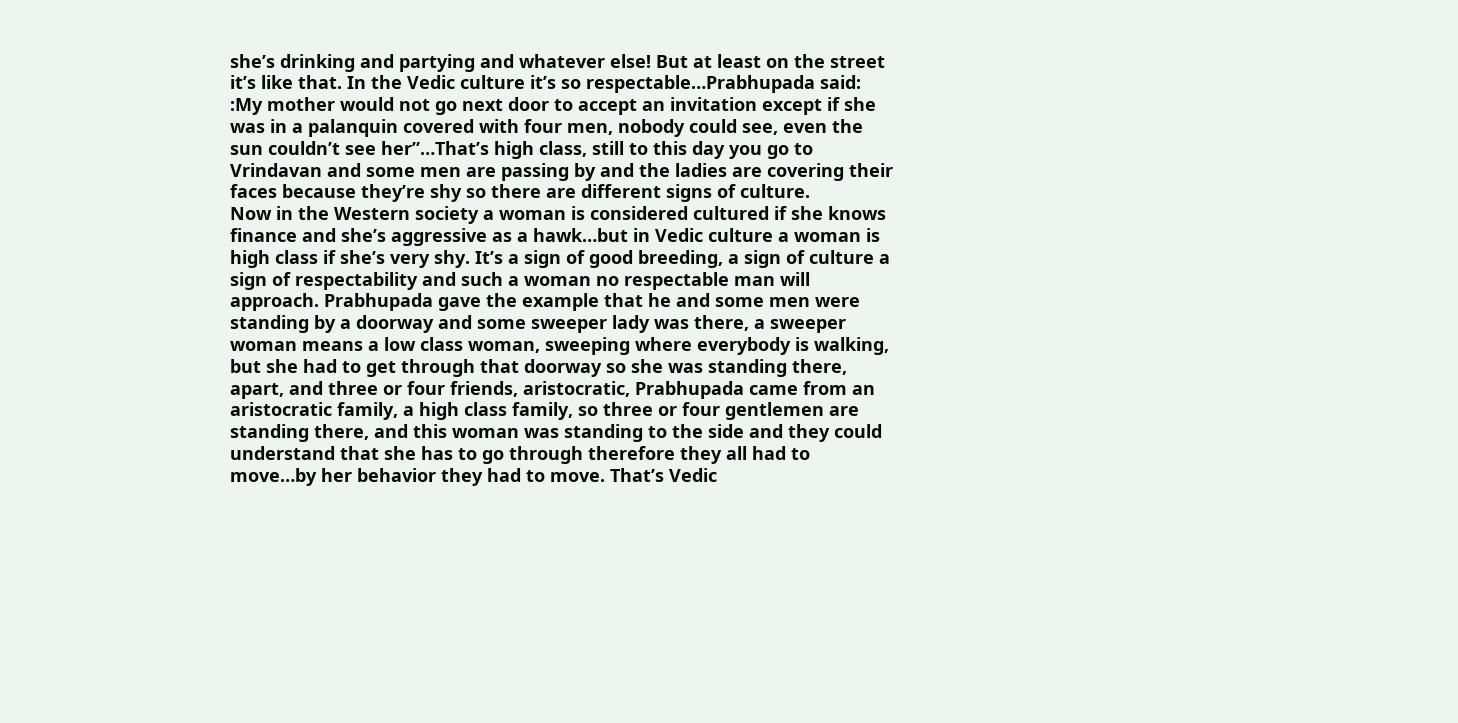she’s drinking and partying and whatever else! But at least on the street it’s like that. In the Vedic culture it’s so respectable…Prabhupada said: :My mother would not go next door to accept an invitation except if she was in a palanquin covered with four men, nobody could see, even the sun couldn’t see her”…That’s high class, still to this day you go to Vrindavan and some men are passing by and the ladies are covering their faces because they’re shy so there are different signs of culture.
Now in the Western society a woman is considered cultured if she knows finance and she’s aggressive as a hawk…but in Vedic culture a woman is high class if she’s very shy. It’s a sign of good breeding, a sign of culture a sign of respectability and such a woman no respectable man will approach. Prabhupada gave the example that he and some men were standing by a doorway and some sweeper lady was there, a sweeper woman means a low class woman, sweeping where everybody is walking, but she had to get through that doorway so she was standing there, apart, and three or four friends, aristocratic, Prabhupada came from an aristocratic family, a high class family, so three or four gentlemen are standing there, and this woman was standing to the side and they could understand that she has to go through therefore they all had to move…by her behavior they had to move. That’s Vedic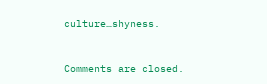culture…shyness.


Comments are closed.